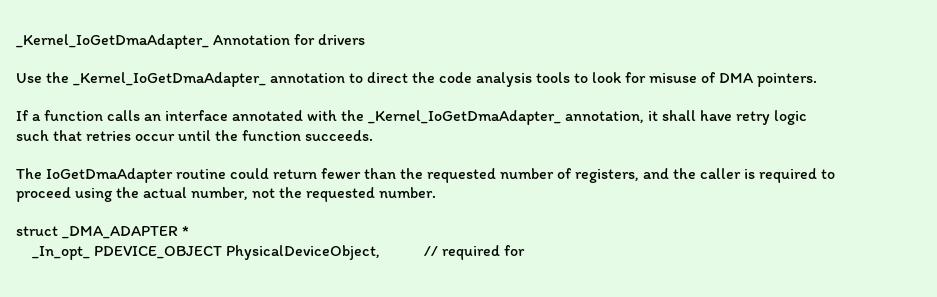_Kernel_IoGetDmaAdapter_ Annotation for drivers

Use the _Kernel_IoGetDmaAdapter_ annotation to direct the code analysis tools to look for misuse of DMA pointers.

If a function calls an interface annotated with the _Kernel_IoGetDmaAdapter_ annotation, it shall have retry logic such that retries occur until the function succeeds.

The IoGetDmaAdapter routine could return fewer than the requested number of registers, and the caller is required to proceed using the actual number, not the requested number.

struct _DMA_ADAPTER *
    _In_opt_ PDEVICE_OBJECT PhysicalDeviceObject,           // required for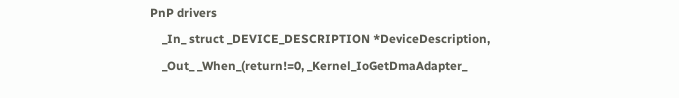PnP drivers
    _In_ struct _DEVICE_DESCRIPTION *DeviceDescription,
    _Out_ _When_(return!=0, _Kernel_IoGetDmaAdapter_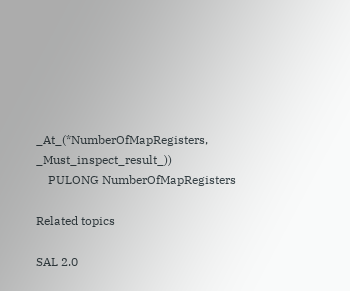_At_(*NumberOfMapRegisters, _Must_inspect_result_))
    PULONG NumberOfMapRegisters

Related topics

SAL 2.0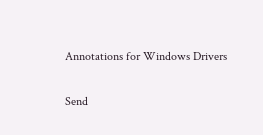Annotations for Windows Drivers

Send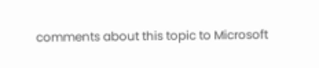comments about this topic to Microsoft